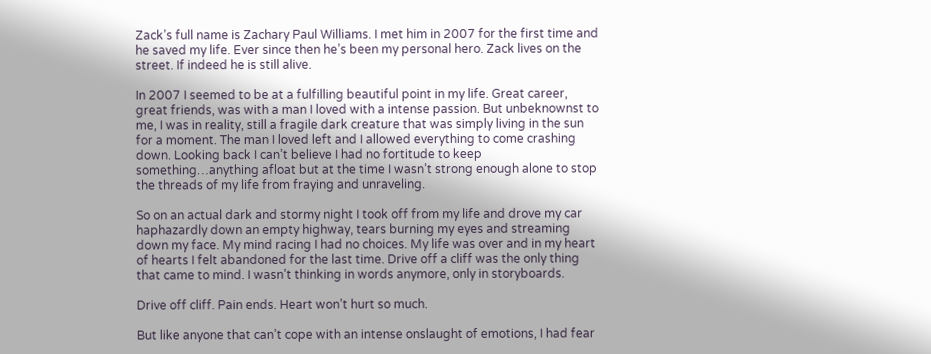Zack’s full name is Zachary Paul Williams. I met him in 2007 for the first time and he saved my life. Ever since then he’s been my personal hero. Zack lives on the street. If indeed he is still alive.

In 2007 I seemed to be at a fulfilling beautiful point in my life. Great career, great friends, was with a man I loved with a intense passion. But unbeknownst to me, I was in reality, still a fragile dark creature that was simply living in the sun for a moment. The man I loved left and I allowed everything to come crashing down. Looking back I can’t believe I had no fortitude to keep something…anything afloat but at the time I wasn’t strong enough alone to stop the threads of my life from fraying and unraveling.

So on an actual dark and stormy night I took off from my life and drove my car haphazardly down an empty highway, tears burning my eyes and streaming down my face. My mind racing I had no choices. My life was over and in my heart of hearts I felt abandoned for the last time. Drive off a cliff was the only thing that came to mind. I wasn’t thinking in words anymore, only in storyboards.

Drive off cliff. Pain ends. Heart won’t hurt so much.

But like anyone that can’t cope with an intense onslaught of emotions, I had fear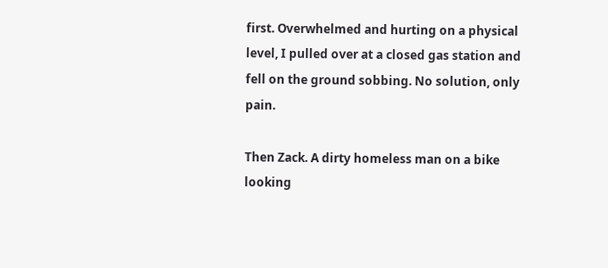first. Overwhelmed and hurting on a physical level, I pulled over at a closed gas station and fell on the ground sobbing. No solution, only pain.

Then Zack. A dirty homeless man on a bike looking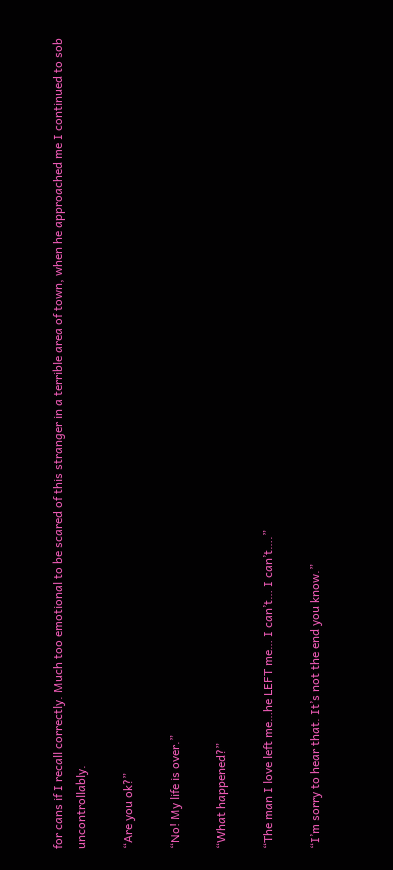for cans if I recall correctly. Much too emotional to be scared of this stranger in a terrible area of town, when he approached me I continued to sob uncontrollably.

“Are you ok?”

“No! My life is over.”

“What happened?”

“The man I love left me…he LEFT me… I can’t… I can’t….”

“I’m sorry to hear that. It’s not the end you know.”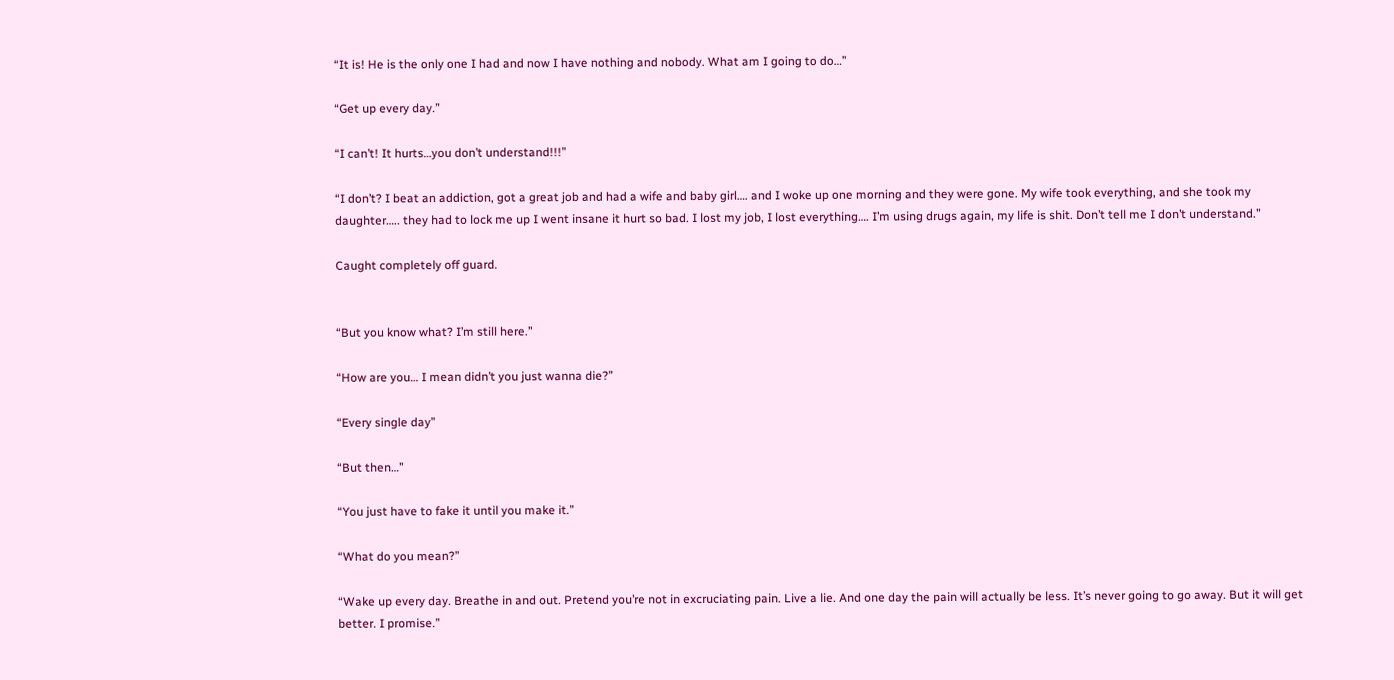“It is! He is the only one I had and now I have nothing and nobody. What am I going to do…”

“Get up every day.”

“I can’t! It hurts…you don’t understand!!!”

“I don’t? I beat an addiction, got a great job and had a wife and baby girl…. and I woke up one morning and they were gone. My wife took everything, and she took my daughter….. they had to lock me up I went insane it hurt so bad. I lost my job, I lost everything…. I’m using drugs again, my life is shit. Don’t tell me I don’t understand.”

Caught completely off guard.


“But you know what? I’m still here.”

“How are you… I mean didn’t you just wanna die?”

“Every single day”

“But then…”

“You just have to fake it until you make it.”

“What do you mean?”

“Wake up every day. Breathe in and out. Pretend you’re not in excruciating pain. Live a lie. And one day the pain will actually be less. It’s never going to go away. But it will get better. I promise.”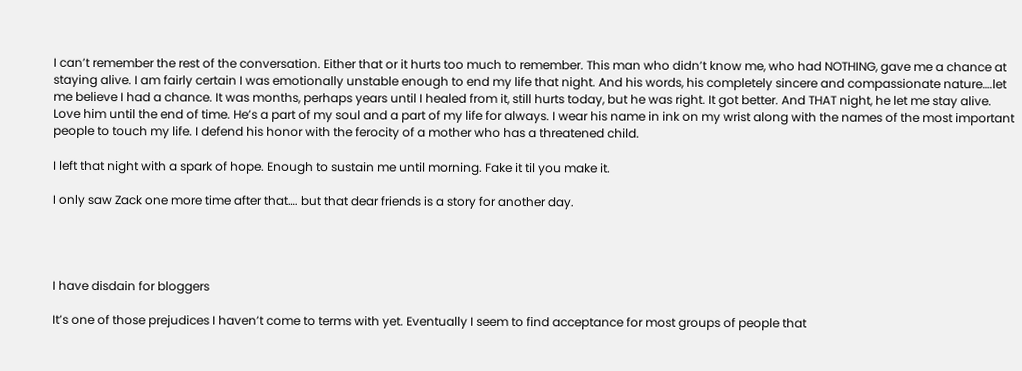I can’t remember the rest of the conversation. Either that or it hurts too much to remember. This man who didn’t know me, who had NOTHING, gave me a chance at staying alive. I am fairly certain I was emotionally unstable enough to end my life that night. And his words, his completely sincere and compassionate nature….let me believe I had a chance. It was months, perhaps years until I healed from it, still hurts today, but he was right. It got better. And THAT night, he let me stay alive. Love him until the end of time. He’s a part of my soul and a part of my life for always. I wear his name in ink on my wrist along with the names of the most important people to touch my life. I defend his honor with the ferocity of a mother who has a threatened child.

I left that night with a spark of hope. Enough to sustain me until morning. Fake it til you make it.

I only saw Zack one more time after that…. but that dear friends is a story for another day.




I have disdain for bloggers

It’s one of those prejudices I haven’t come to terms with yet. Eventually I seem to find acceptance for most groups of people that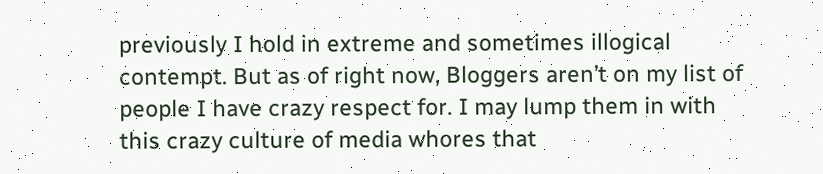previously I hold in extreme and sometimes illogical contempt. But as of right now, Bloggers aren’t on my list of people I have crazy respect for. I may lump them in with this crazy culture of media whores that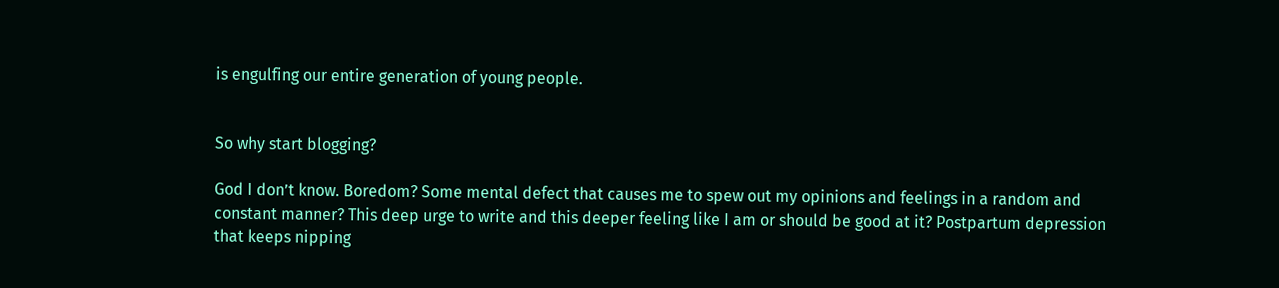is engulfing our entire generation of young people.


So why start blogging?

God I don’t know. Boredom? Some mental defect that causes me to spew out my opinions and feelings in a random and constant manner? This deep urge to write and this deeper feeling like I am or should be good at it? Postpartum depression that keeps nipping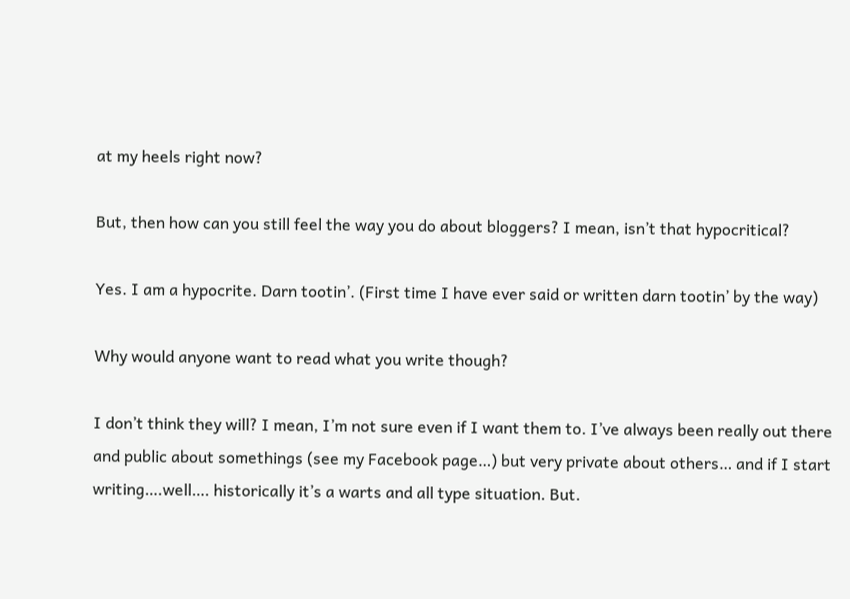at my heels right now?

But, then how can you still feel the way you do about bloggers? I mean, isn’t that hypocritical?

Yes. I am a hypocrite. Darn tootin’. (First time I have ever said or written darn tootin’ by the way)

Why would anyone want to read what you write though?

I don’t think they will? I mean, I’m not sure even if I want them to. I’ve always been really out there and public about somethings (see my Facebook page…) but very private about others… and if I start writing….well…. historically it’s a warts and all type situation. But.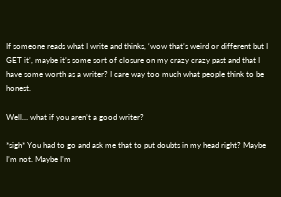If someone reads what I write and thinks, ‘wow that’s weird or different but I GET it’, maybe it’s some sort of closure on my crazy crazy past and that I have some worth as a writer? I care way too much what people think to be honest.

Well… what if you aren’t a good writer?

*sigh* You had to go and ask me that to put doubts in my head right? Maybe I’m not. Maybe I’m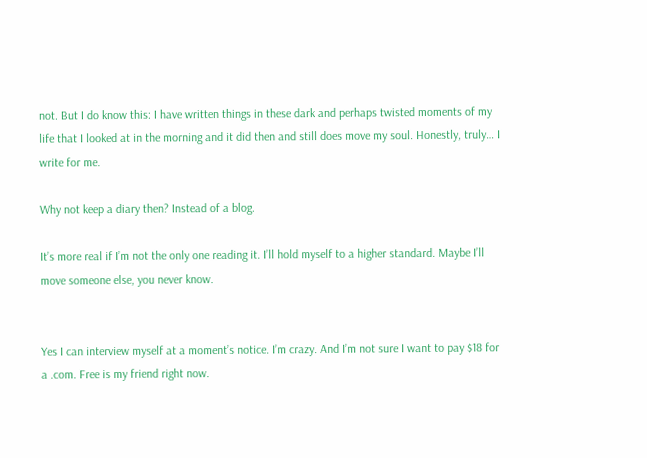not. But I do know this: I have written things in these dark and perhaps twisted moments of my life that I looked at in the morning and it did then and still does move my soul. Honestly, truly… I write for me.

Why not keep a diary then? Instead of a blog.

It’s more real if I’m not the only one reading it. I’ll hold myself to a higher standard. Maybe I’ll move someone else, you never know.


Yes I can interview myself at a moment’s notice. I’m crazy. And I’m not sure I want to pay $18 for a .com. Free is my friend right now.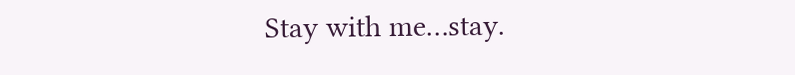Stay with me…stay.